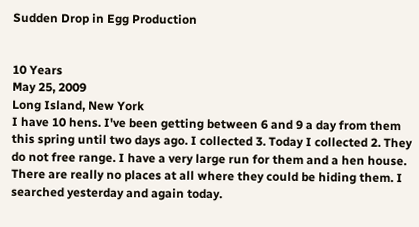Sudden Drop in Egg Production


10 Years
May 25, 2009
Long Island, New York
I have 10 hens. I've been getting between 6 and 9 a day from them this spring until two days ago. I collected 3. Today I collected 2. They do not free range. I have a very large run for them and a hen house. There are really no places at all where they could be hiding them. I searched yesterday and again today.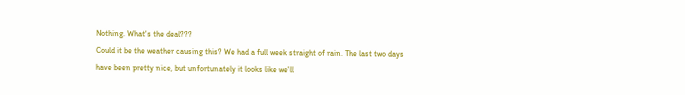Nothing. What's the deal???
Could it be the weather causing this? We had a full week straight of rain. The last two days have been pretty nice, but unfortunately it looks like we'll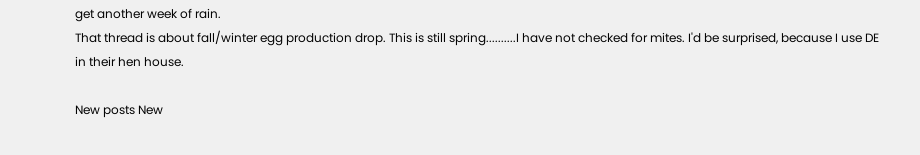get another week of rain.
That thread is about fall/winter egg production drop. This is still spring..........I have not checked for mites. I'd be surprised, because I use DE in their hen house.

New posts New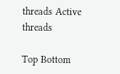threads Active threads

Top Bottom